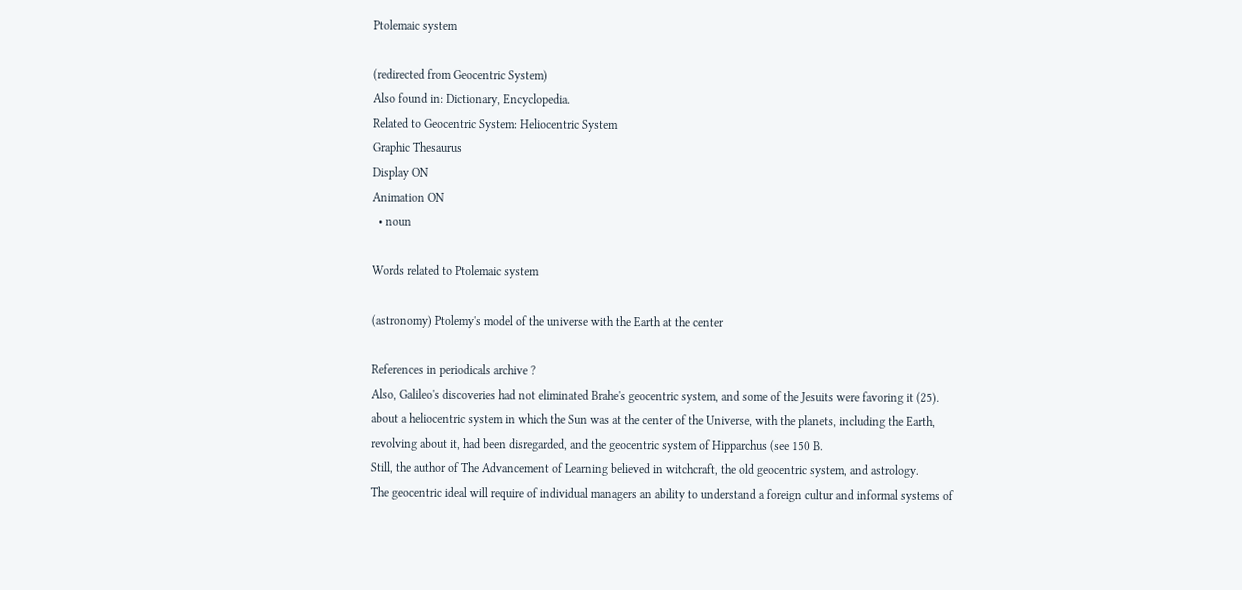Ptolemaic system

(redirected from Geocentric System)
Also found in: Dictionary, Encyclopedia.
Related to Geocentric System: Heliocentric System
Graphic Thesaurus
Display ON
Animation ON
  • noun

Words related to Ptolemaic system

(astronomy) Ptolemy's model of the universe with the Earth at the center

References in periodicals archive ?
Also, Galileo's discoveries had not eliminated Brahe's geocentric system, and some of the Jesuits were favoring it (25).
about a heliocentric system in which the Sun was at the center of the Universe, with the planets, including the Earth, revolving about it, had been disregarded, and the geocentric system of Hipparchus (see 150 B.
Still, the author of The Advancement of Learning believed in witchcraft, the old geocentric system, and astrology.
The geocentric ideal will require of individual managers an ability to understand a foreign cultur and informal systems of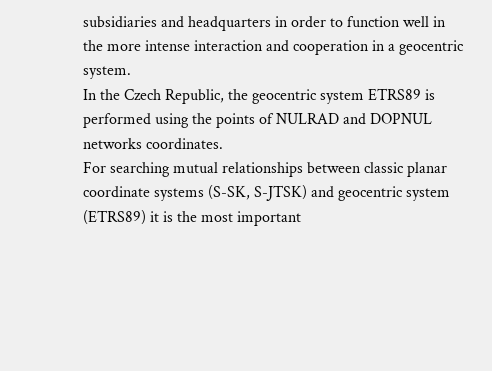subsidiaries and headquarters in order to function well in the more intense interaction and cooperation in a geocentric system.
In the Czech Republic, the geocentric system ETRS89 is performed using the points of NULRAD and DOPNUL networks coordinates.
For searching mutual relationships between classic planar coordinate systems (S-SK, S-JTSK) and geocentric system (ETRS89) it is the most important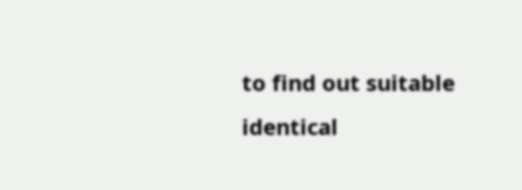to find out suitable identical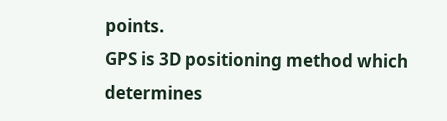points.
GPS is 3D positioning method which determines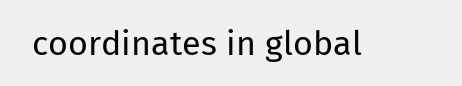coordinates in global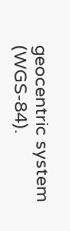geocentric system (WGS-84).